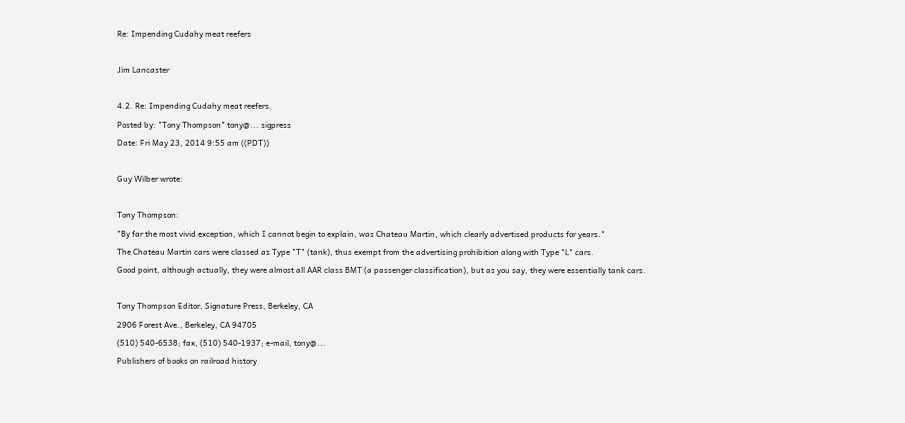Re: Impending Cudahy meat reefers

Jim Lancaster

4.2. Re: Impending Cudahy meat reefers.
Posted by: "Tony Thompson" tony@... sigpress
Date: Fri May 23, 2014 9:55 am ((PDT))

Guy Wilber wrote:

Tony Thompson:
"By far the most vivid exception, which I cannot begin to explain, was Chateau Martin, which clearly advertised products for years."
The Chateau Martin cars were classed as Type "T" (tank), thus exempt from the advertising prohibition along with Type "L" cars.
Good point, although actually, they were almost all AAR class BMT (a passenger classification), but as you say, they were essentially tank cars.

Tony Thompson Editor, Signature Press, Berkeley, CA
2906 Forest Ave., Berkeley, CA 94705
(510) 540-6538; fax, (510) 540-1937; e-mail, tony@...
Publishers of books on railroad history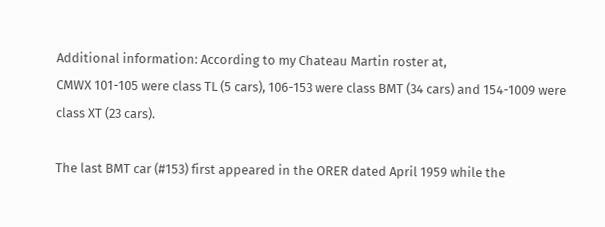Additional information: According to my Chateau Martin roster at,
CMWX 101-105 were class TL (5 cars), 106-153 were class BMT (34 cars) and 154-1009 were class XT (23 cars).

The last BMT car (#153) first appeared in the ORER dated April 1959 while the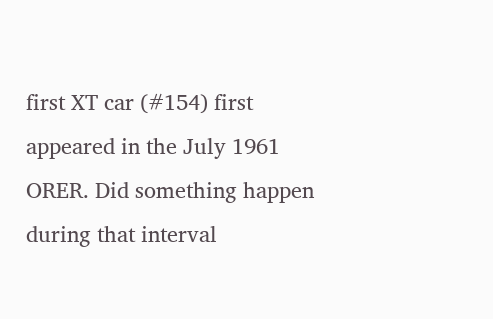first XT car (#154) first appeared in the July 1961 ORER. Did something happen during that interval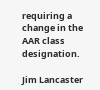requiring a change in the AAR class designation.

Jim Lancaster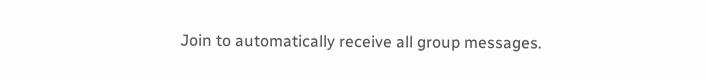Join to automatically receive all group messages.